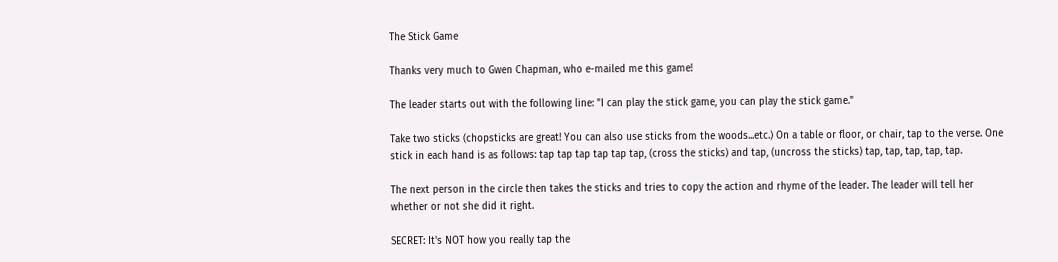The Stick Game

Thanks very much to Gwen Chapman, who e-mailed me this game!

The leader starts out with the following line: "I can play the stick game, you can play the stick game."

Take two sticks (chopsticks are great! You can also use sticks from the woods...etc.) On a table or floor, or chair, tap to the verse. One stick in each hand is as follows: tap tap tap tap tap tap, (cross the sticks) and tap, (uncross the sticks) tap, tap, tap, tap, tap.

The next person in the circle then takes the sticks and tries to copy the action and rhyme of the leader. The leader will tell her whether or not she did it right.

SECRET: It's NOT how you really tap the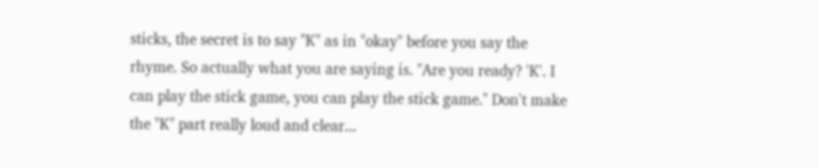sticks, the secret is to say "K" as in "okay" before you say the rhyme. So actually what you are saying is. "Are you ready? 'K'. I can play the stick game, you can play the stick game." Don't make the "K" part really loud and clear...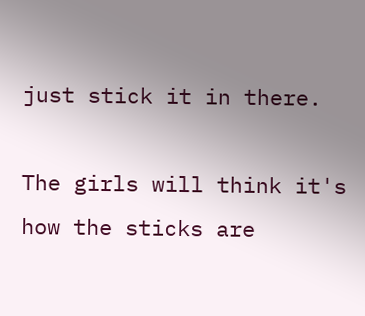just stick it in there.

The girls will think it's how the sticks are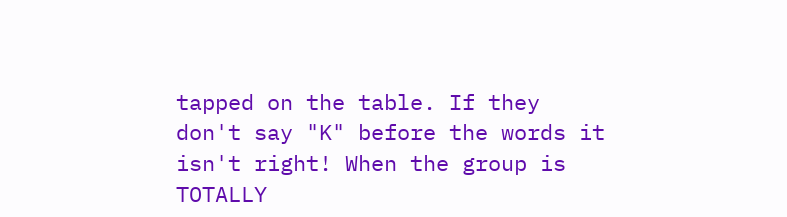tapped on the table. If they don't say "K" before the words it isn't right! When the group is TOTALLY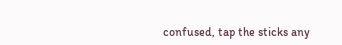confused, tap the sticks any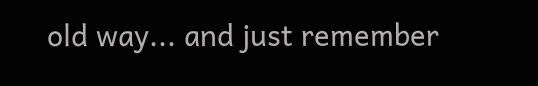old way... and just remember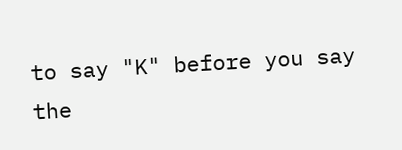to say "K" before you say the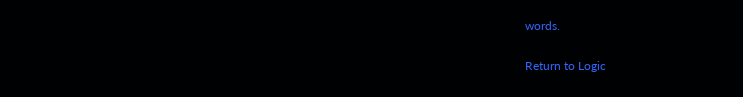words.

Return to Logic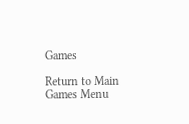Games

Return to Main Games Menu